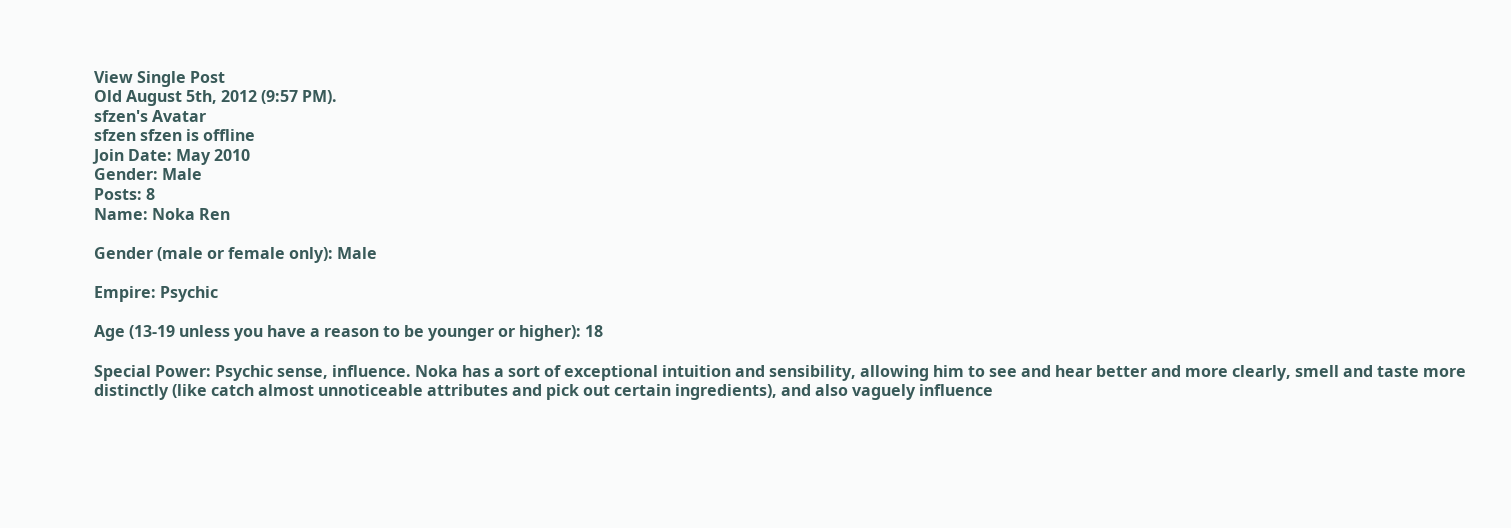View Single Post
Old August 5th, 2012 (9:57 PM).
sfzen's Avatar
sfzen sfzen is offline
Join Date: May 2010
Gender: Male
Posts: 8
Name: Noka Ren

Gender (male or female only): Male

Empire: Psychic

Age (13-19 unless you have a reason to be younger or higher): 18

Special Power: Psychic sense, influence. Noka has a sort of exceptional intuition and sensibility, allowing him to see and hear better and more clearly, smell and taste more distinctly (like catch almost unnoticeable attributes and pick out certain ingredients), and also vaguely influence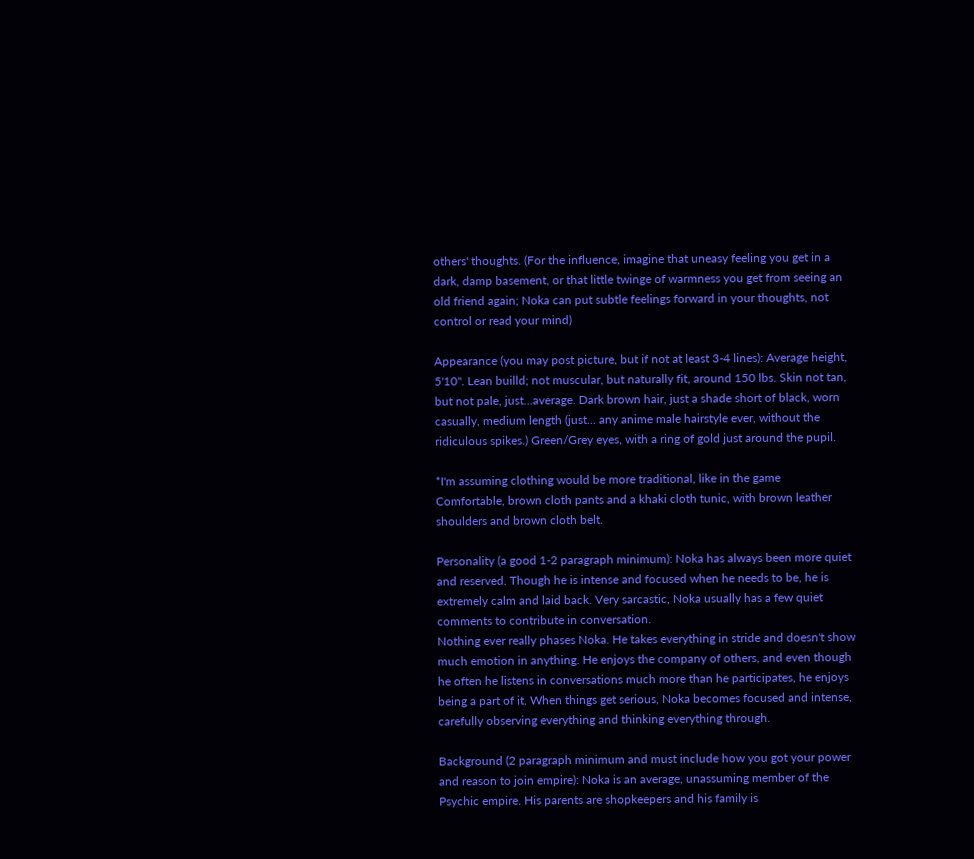others' thoughts. (For the influence, imagine that uneasy feeling you get in a dark, damp basement, or that little twinge of warmness you get from seeing an old friend again; Noka can put subtle feelings forward in your thoughts, not control or read your mind)

Appearance (you may post picture, but if not at least 3-4 lines): Average height, 5'10". Lean builld; not muscular, but naturally fit, around 150 lbs. Skin not tan, but not pale, just...average. Dark brown hair, just a shade short of black, worn casually, medium length (just... any anime male hairstyle ever, without the ridiculous spikes.) Green/Grey eyes, with a ring of gold just around the pupil.

*I'm assuming clothing would be more traditional, like in the game
Comfortable, brown cloth pants and a khaki cloth tunic, with brown leather shoulders and brown cloth belt.

Personality (a good 1-2 paragraph minimum): Noka has always been more quiet and reserved. Though he is intense and focused when he needs to be, he is extremely calm and laid back. Very sarcastic, Noka usually has a few quiet comments to contribute in conversation.
Nothing ever really phases Noka. He takes everything in stride and doesn't show much emotion in anything. He enjoys the company of others, and even though he often he listens in conversations much more than he participates, he enjoys being a part of it. When things get serious, Noka becomes focused and intense, carefully observing everything and thinking everything through.

Background (2 paragraph minimum and must include how you got your power and reason to join empire): Noka is an average, unassuming member of the Psychic empire. His parents are shopkeepers and his family is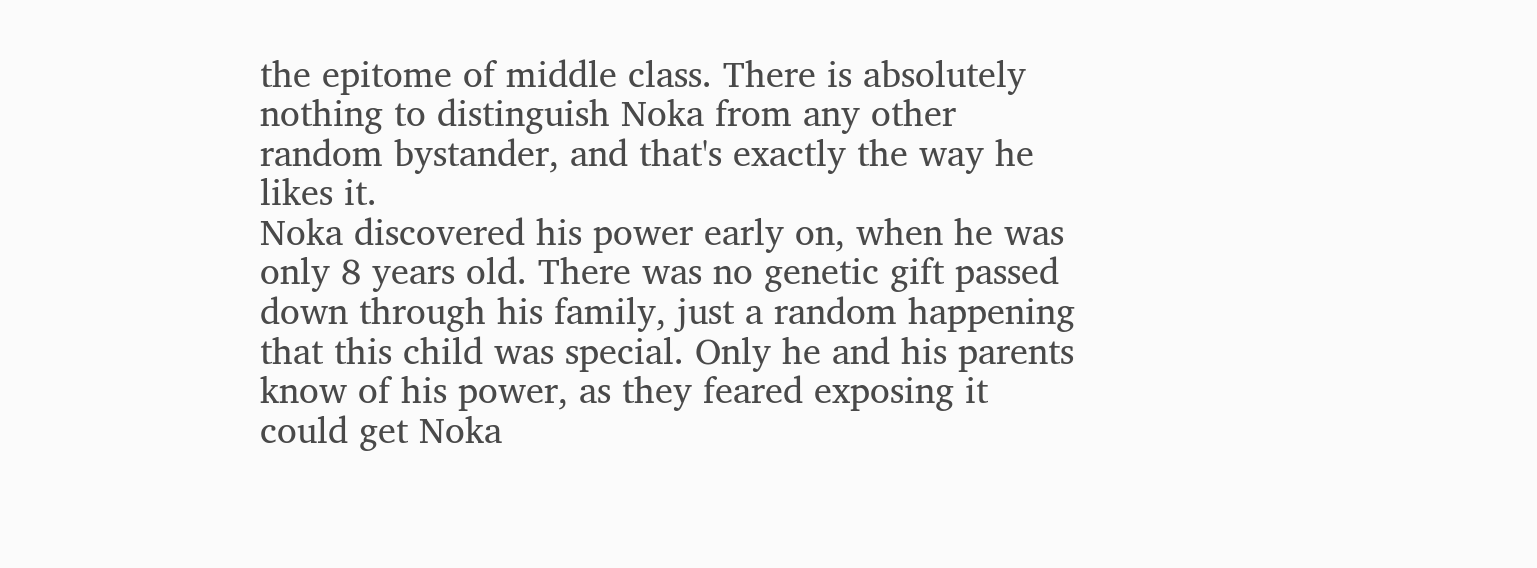the epitome of middle class. There is absolutely nothing to distinguish Noka from any other random bystander, and that's exactly the way he likes it.
Noka discovered his power early on, when he was only 8 years old. There was no genetic gift passed down through his family, just a random happening that this child was special. Only he and his parents know of his power, as they feared exposing it could get Noka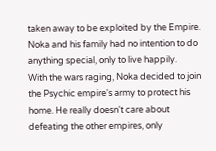taken away to be exploited by the Empire. Noka and his family had no intention to do anything special, only to live happily.
With the wars raging, Noka decided to join the Psychic empire's army to protect his home. He really doesn't care about defeating the other empires, only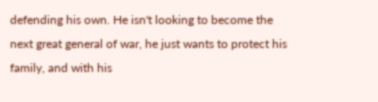defending his own. He isn't looking to become the next great general of war, he just wants to protect his family, and with his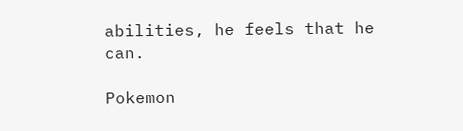abilities, he feels that he can.

Pokemon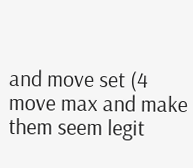and move set (4 move max and make them seem legit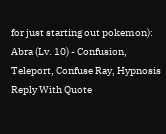for just starting out pokemon):
Abra (Lv. 10) - Confusion, Teleport, Confuse Ray, Hypnosis
Reply With Quote